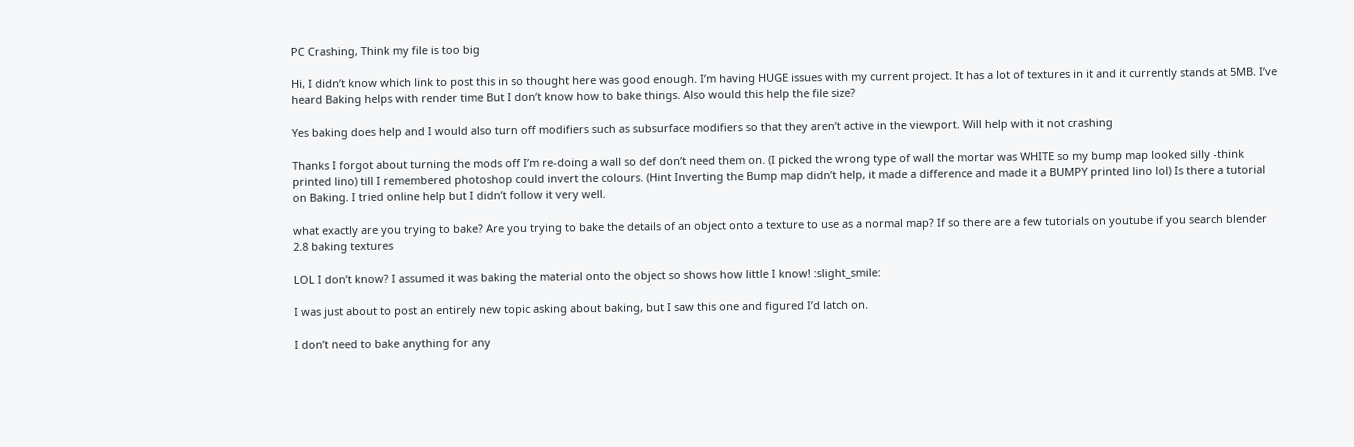PC Crashing, Think my file is too big

Hi, I didn’t know which link to post this in so thought here was good enough. I’m having HUGE issues with my current project. It has a lot of textures in it and it currently stands at 5MB. I’ve heard Baking helps with render time But I don’t know how to bake things. Also would this help the file size?

Yes baking does help and I would also turn off modifiers such as subsurface modifiers so that they aren’t active in the viewport. Will help with it not crashing

Thanks I forgot about turning the mods off I’m re-doing a wall so def don’t need them on. (I picked the wrong type of wall the mortar was WHITE so my bump map looked silly -think printed lino) till I remembered photoshop could invert the colours. (Hint Inverting the Bump map didn’t help, it made a difference and made it a BUMPY printed lino lol) Is there a tutorial on Baking. I tried online help but I didn’t follow it very well.

what exactly are you trying to bake? Are you trying to bake the details of an object onto a texture to use as a normal map? If so there are a few tutorials on youtube if you search blender 2.8 baking textures

LOL I don’t know? I assumed it was baking the material onto the object so shows how little I know! :slight_smile:

I was just about to post an entirely new topic asking about baking, but I saw this one and figured I’d latch on.

I don’t need to bake anything for any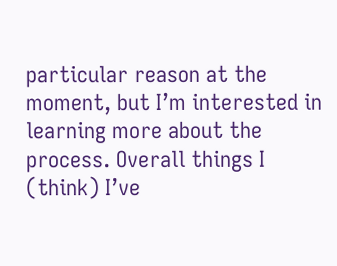particular reason at the moment, but I’m interested in learning more about the process. Overall things I (think) I’ve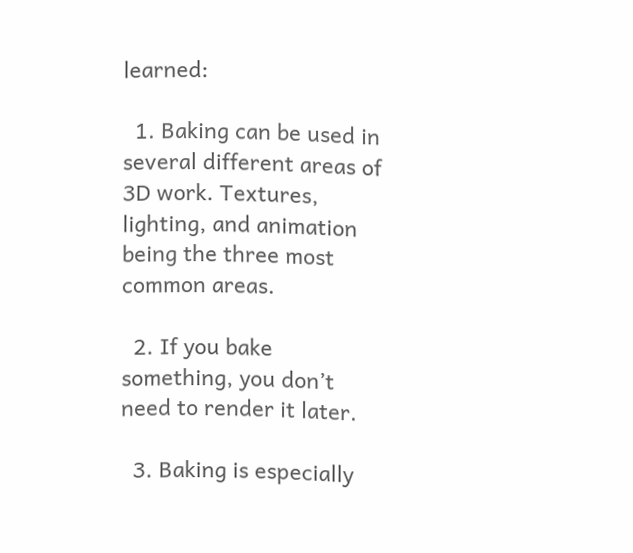learned:

  1. Baking can be used in several different areas of 3D work. Textures, lighting, and animation being the three most common areas.

  2. If you bake something, you don’t need to render it later.

  3. Baking is especially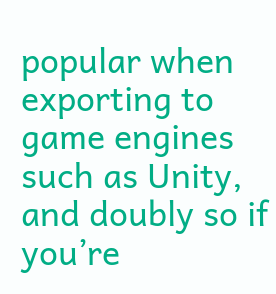popular when exporting to game engines such as Unity, and doubly so if you’re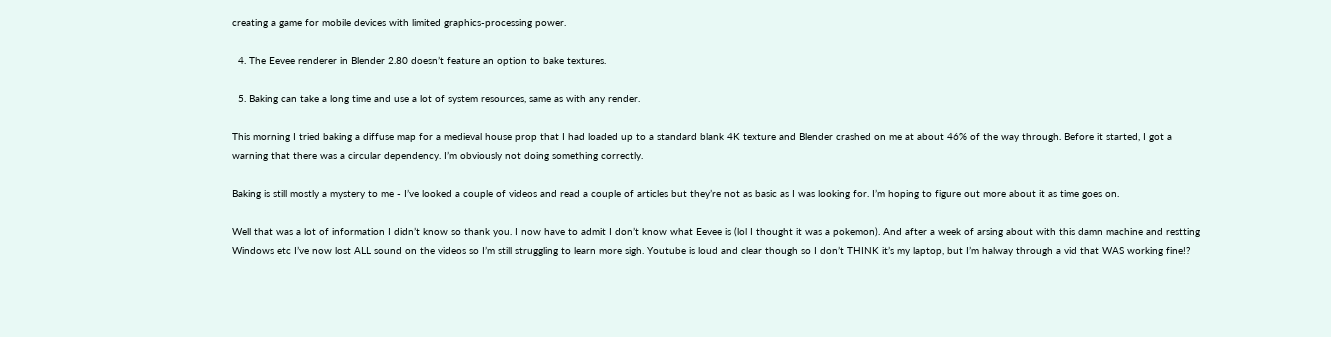creating a game for mobile devices with limited graphics-processing power.

  4. The Eevee renderer in Blender 2.80 doesn’t feature an option to bake textures.

  5. Baking can take a long time and use a lot of system resources, same as with any render.

This morning I tried baking a diffuse map for a medieval house prop that I had loaded up to a standard blank 4K texture and Blender crashed on me at about 46% of the way through. Before it started, I got a warning that there was a circular dependency. I’m obviously not doing something correctly.

Baking is still mostly a mystery to me - I’ve looked a couple of videos and read a couple of articles but they’re not as basic as I was looking for. I’m hoping to figure out more about it as time goes on.

Well that was a lot of information I didn’t know so thank you. I now have to admit I don’t know what Eevee is (lol I thought it was a pokemon). And after a week of arsing about with this damn machine and restting Windows etc I’ve now lost ALL sound on the videos so I’m still struggling to learn more sigh. Youtube is loud and clear though so I don’t THINK it’s my laptop, but I’m halway through a vid that WAS working fine!?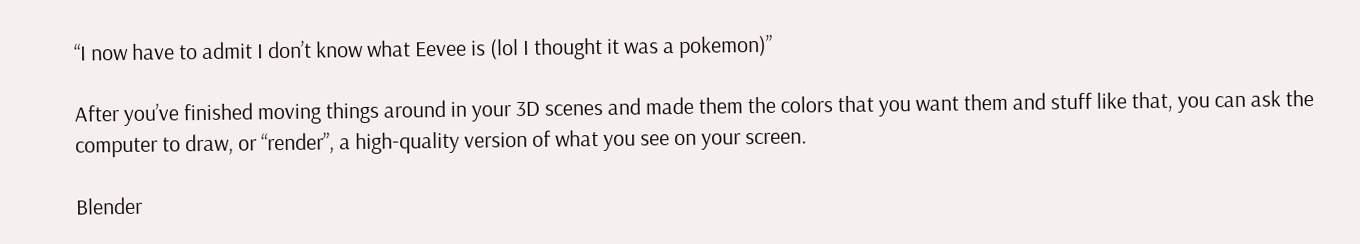“I now have to admit I don’t know what Eevee is (lol I thought it was a pokemon)”

After you’ve finished moving things around in your 3D scenes and made them the colors that you want them and stuff like that, you can ask the computer to draw, or “render”, a high-quality version of what you see on your screen.

Blender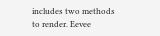includes two methods to render. Eevee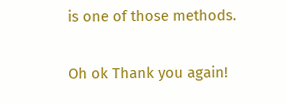is one of those methods.

Oh ok Thank you again!